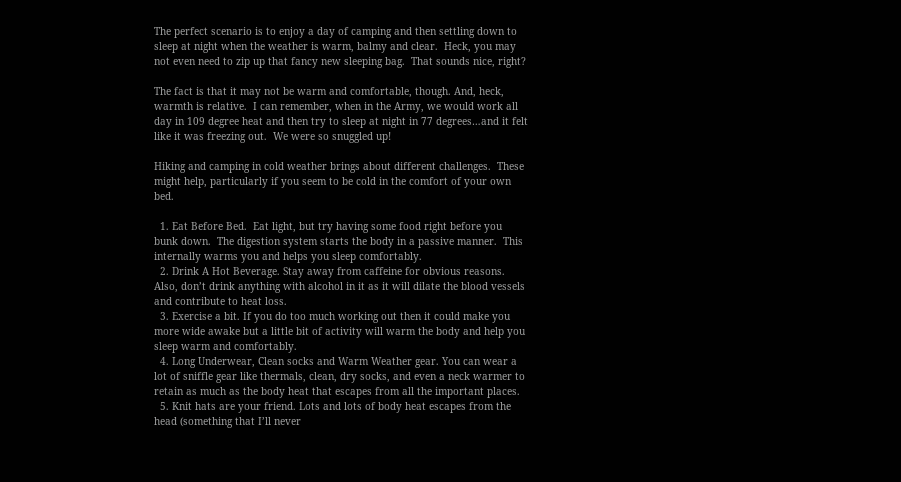The perfect scenario is to enjoy a day of camping and then settling down to sleep at night when the weather is warm, balmy and clear.  Heck, you may not even need to zip up that fancy new sleeping bag.  That sounds nice, right?

The fact is that it may not be warm and comfortable, though. And, heck, warmth is relative.  I can remember, when in the Army, we would work all day in 109 degree heat and then try to sleep at night in 77 degrees…and it felt like it was freezing out.  We were so snuggled up!

Hiking and camping in cold weather brings about different challenges.  These might help, particularly if you seem to be cold in the comfort of your own bed.

  1. Eat Before Bed.  Eat light, but try having some food right before you bunk down.  The digestion system starts the body in a passive manner.  This internally warms you and helps you sleep comfortably.
  2. Drink A Hot Beverage. Stay away from caffeine for obvious reasons.  Also, don’t drink anything with alcohol in it as it will dilate the blood vessels and contribute to heat loss.
  3. Exercise a bit. If you do too much working out then it could make you more wide awake but a little bit of activity will warm the body and help you sleep warm and comfortably.
  4. Long Underwear, Clean socks and Warm Weather gear. You can wear a lot of sniffle gear like thermals, clean, dry socks, and even a neck warmer to retain as much as the body heat that escapes from all the important places.
  5. Knit hats are your friend. Lots and lots of body heat escapes from the head (something that I’ll never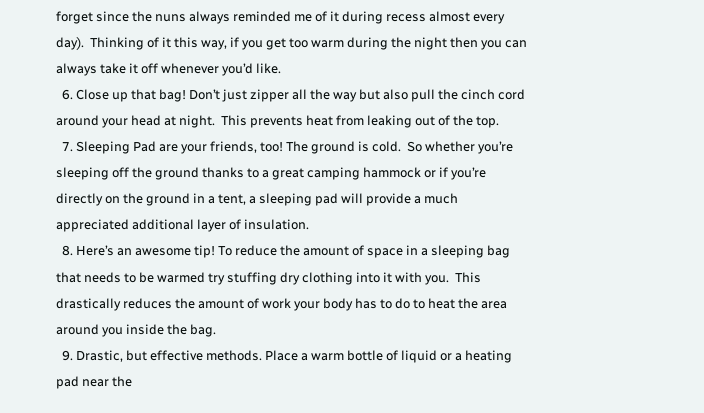forget since the nuns always reminded me of it during recess almost every day).  Thinking of it this way, if you get too warm during the night then you can always take it off whenever you’d like.
  6. Close up that bag! Don’t just zipper all the way but also pull the cinch cord around your head at night.  This prevents heat from leaking out of the top.
  7. Sleeping Pad are your friends, too! The ground is cold.  So whether you’re sleeping off the ground thanks to a great camping hammock or if you’re directly on the ground in a tent, a sleeping pad will provide a much appreciated additional layer of insulation.
  8. Here’s an awesome tip! To reduce the amount of space in a sleeping bag that needs to be warmed try stuffing dry clothing into it with you.  This drastically reduces the amount of work your body has to do to heat the area around you inside the bag.
  9. Drastic, but effective methods. Place a warm bottle of liquid or a heating pad near the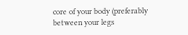core of your body (preferably between your legs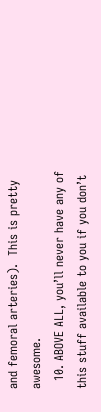and femoral arteries).  This is pretty awesome.
  10. ABOVE ALL, you’ll never have any of this stuff available to you if you don’t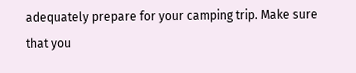adequately prepare for your camping trip. Make sure that you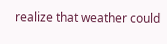realize that weather could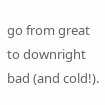go from great to downright bad (and cold!).